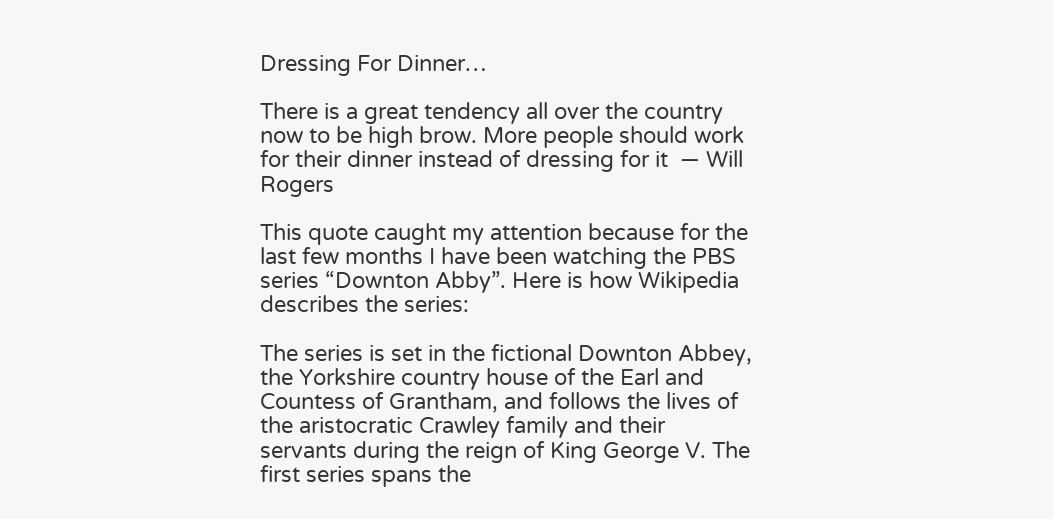Dressing For Dinner…

There is a great tendency all over the country now to be high brow. More people should work for their dinner instead of dressing for it  — Will Rogers

This quote caught my attention because for the last few months I have been watching the PBS series “Downton Abby”. Here is how Wikipedia describes the series:

The series is set in the fictional Downton Abbey, the Yorkshire country house of the Earl and Countess of Grantham, and follows the lives of the aristocratic Crawley family and their servants during the reign of King George V. The first series spans the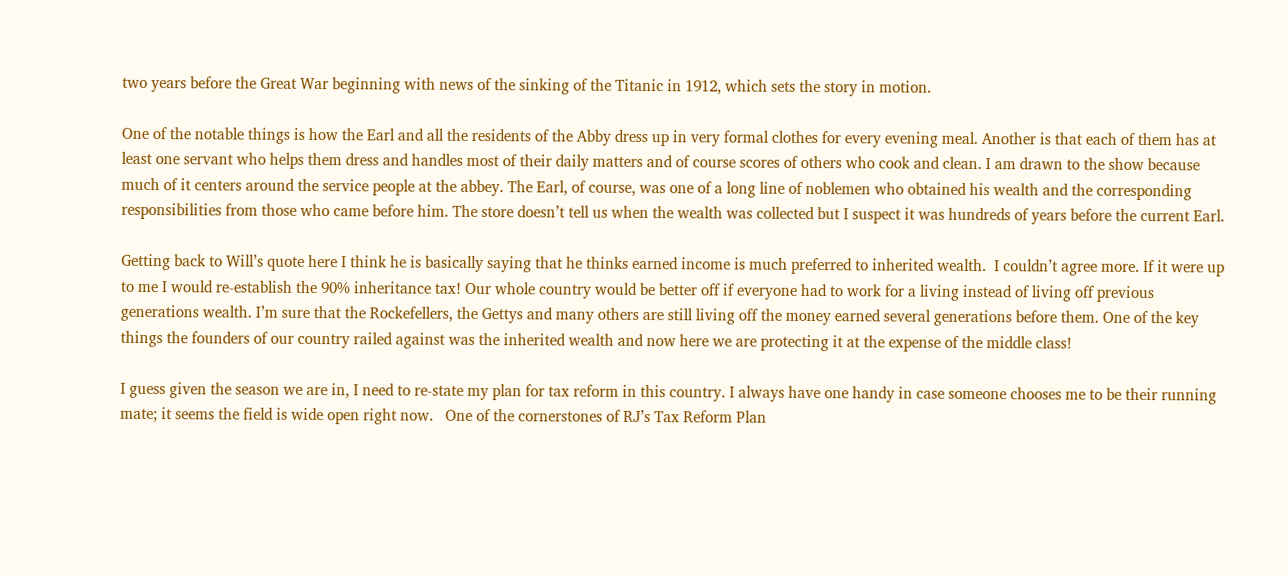two years before the Great War beginning with news of the sinking of the Titanic in 1912, which sets the story in motion.

One of the notable things is how the Earl and all the residents of the Abby dress up in very formal clothes for every evening meal. Another is that each of them has at least one servant who helps them dress and handles most of their daily matters and of course scores of others who cook and clean. I am drawn to the show because much of it centers around the service people at the abbey. The Earl, of course, was one of a long line of noblemen who obtained his wealth and the corresponding responsibilities from those who came before him. The store doesn’t tell us when the wealth was collected but I suspect it was hundreds of years before the current Earl.

Getting back to Will’s quote here I think he is basically saying that he thinks earned income is much preferred to inherited wealth.  I couldn’t agree more. If it were up to me I would re-establish the 90% inheritance tax! Our whole country would be better off if everyone had to work for a living instead of living off previous generations wealth. I’m sure that the Rockefellers, the Gettys and many others are still living off the money earned several generations before them. One of the key things the founders of our country railed against was the inherited wealth and now here we are protecting it at the expense of the middle class!

I guess given the season we are in, I need to re-state my plan for tax reform in this country. I always have one handy in case someone chooses me to be their running mate; it seems the field is wide open right now.   One of the cornerstones of RJ’s Tax Reform Plan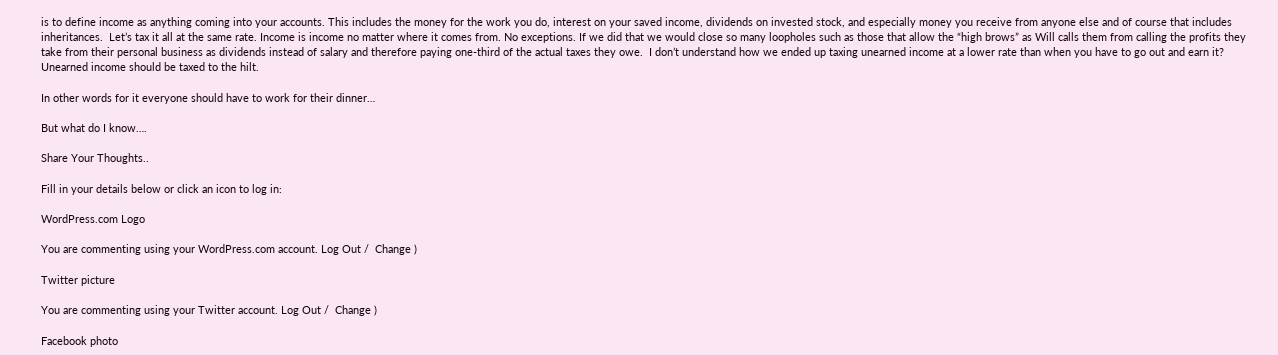is to define income as anything coming into your accounts. This includes the money for the work you do, interest on your saved income, dividends on invested stock, and especially money you receive from anyone else and of course that includes inheritances.  Let’s tax it all at the same rate. Income is income no matter where it comes from. No exceptions. If we did that we would close so many loopholes such as those that allow the “high brows” as Will calls them from calling the profits they take from their personal business as dividends instead of salary and therefore paying one-third of the actual taxes they owe.  I don’t understand how we ended up taxing unearned income at a lower rate than when you have to go out and earn it? Unearned income should be taxed to the hilt.

In other words for it everyone should have to work for their dinner…

But what do I know….

Share Your Thoughts..

Fill in your details below or click an icon to log in:

WordPress.com Logo

You are commenting using your WordPress.com account. Log Out /  Change )

Twitter picture

You are commenting using your Twitter account. Log Out /  Change )

Facebook photo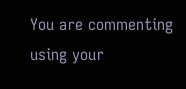You are commenting using your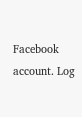Facebook account. Log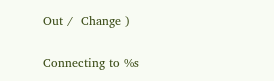Out /  Change )

Connecting to %s